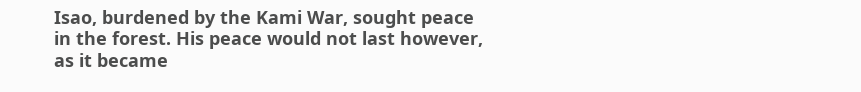Isao, burdened by the Kami War, sought peace in the forest. His peace would not last however, as it became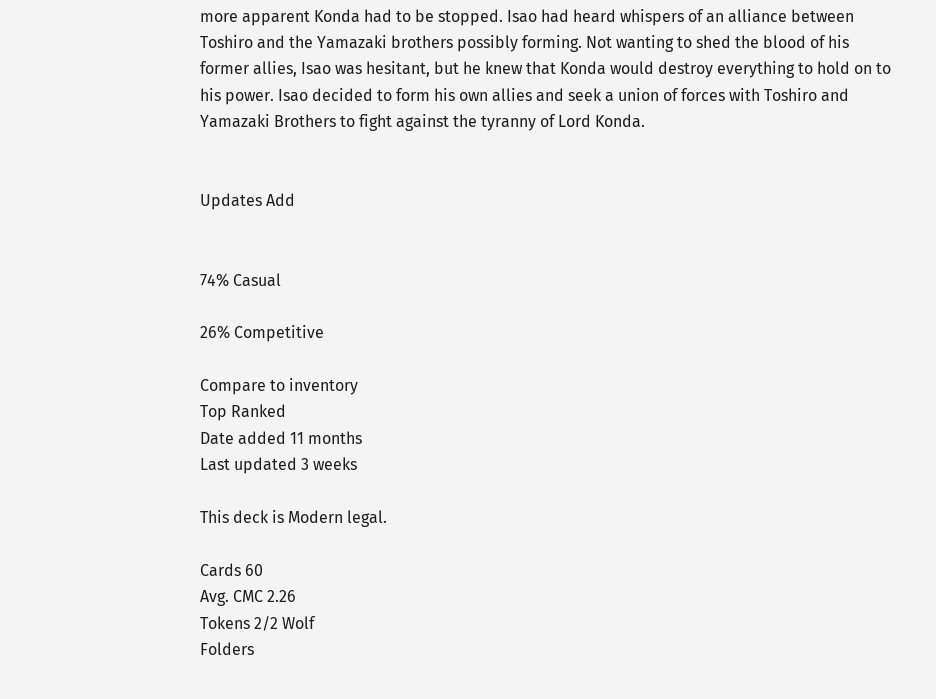more apparent Konda had to be stopped. Isao had heard whispers of an alliance between Toshiro and the Yamazaki brothers possibly forming. Not wanting to shed the blood of his former allies, Isao was hesitant, but he knew that Konda would destroy everything to hold on to his power. Isao decided to form his own allies and seek a union of forces with Toshiro and Yamazaki Brothers to fight against the tyranny of Lord Konda.


Updates Add


74% Casual

26% Competitive

Compare to inventory
Top Ranked
Date added 11 months
Last updated 3 weeks

This deck is Modern legal.

Cards 60
Avg. CMC 2.26
Tokens 2/2 Wolf
Folders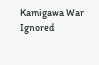Kamigawa War
Ignored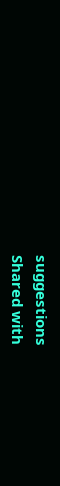suggestions
Shared with